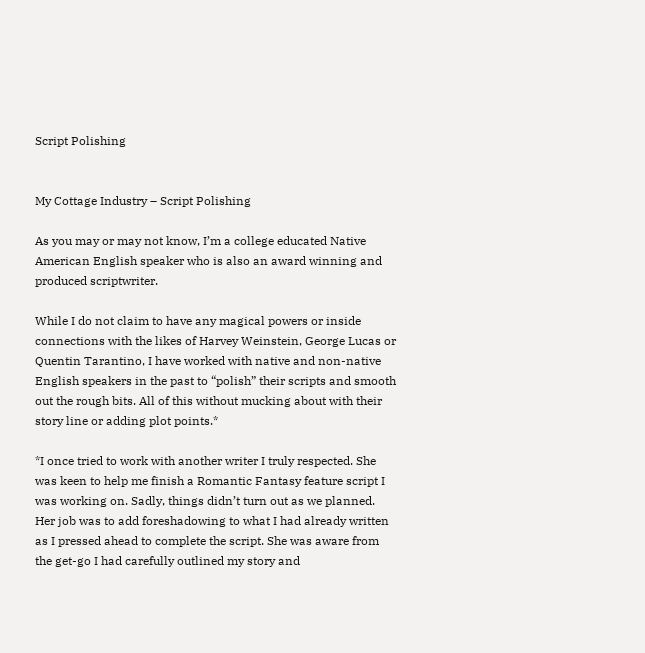Script Polishing


My Cottage Industry – Script Polishing

As you may or may not know, I’m a college educated Native American English speaker who is also an award winning and produced scriptwriter.

While I do not claim to have any magical powers or inside connections with the likes of Harvey Weinstein, George Lucas or Quentin Tarantino, I have worked with native and non-native English speakers in the past to “polish” their scripts and smooth out the rough bits. All of this without mucking about with their story line or adding plot points.*

*I once tried to work with another writer I truly respected. She was keen to help me finish a Romantic Fantasy feature script I was working on. Sadly, things didn’t turn out as we planned. Her job was to add foreshadowing to what I had already written as I pressed ahead to complete the script. She was aware from the get-go I had carefully outlined my story and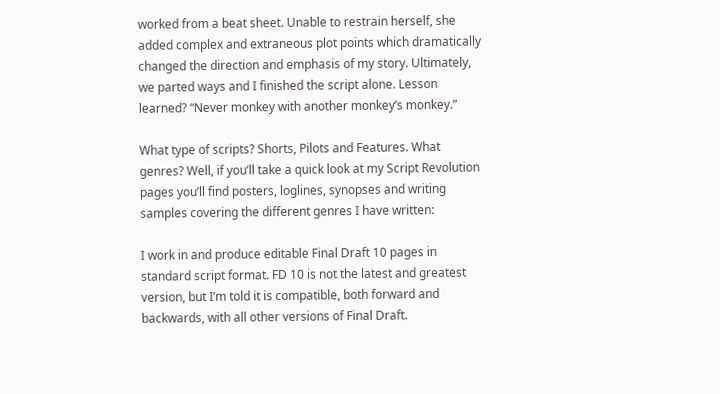worked from a beat sheet. Unable to restrain herself, she added complex and extraneous plot points which dramatically changed the direction and emphasis of my story. Ultimately, we parted ways and I finished the script alone. Lesson learned? “Never monkey with another monkey’s monkey.”

What type of scripts? Shorts, Pilots and Features. What genres? Well, if you’ll take a quick look at my Script Revolution pages you’ll find posters, loglines, synopses and writing samples covering the different genres I have written:

I work in and produce editable Final Draft 10 pages in standard script format. FD 10 is not the latest and greatest version, but I’m told it is compatible, both forward and backwards, with all other versions of Final Draft.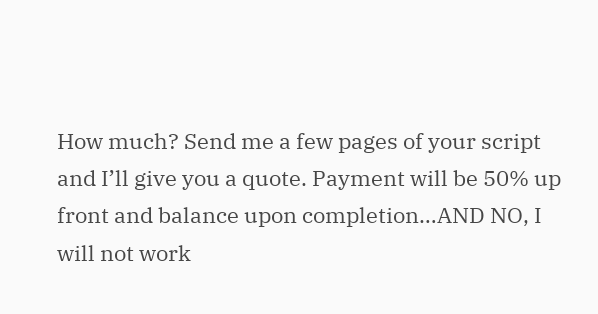How much? Send me a few pages of your script and I’ll give you a quote. Payment will be 50% up front and balance upon completion…AND NO, I will not work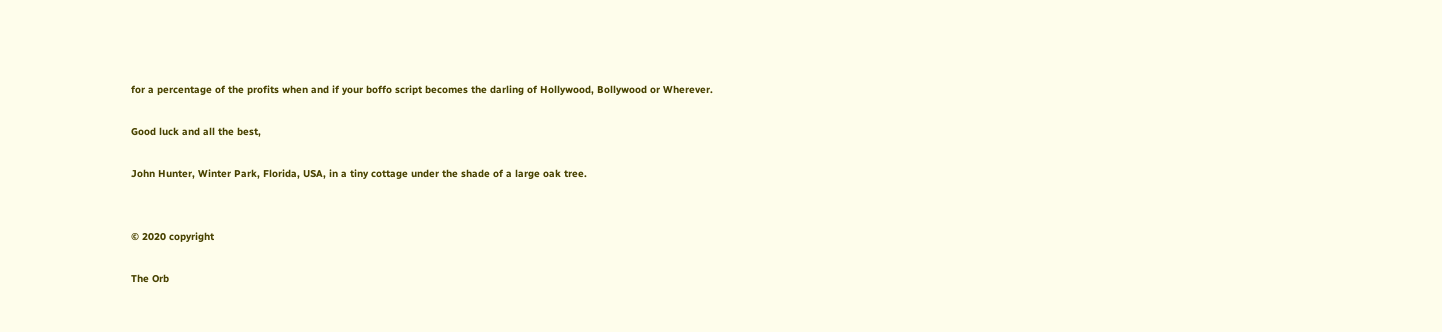for a percentage of the profits when and if your boffo script becomes the darling of Hollywood, Bollywood or Wherever.

Good luck and all the best,

John Hunter, Winter Park, Florida, USA, in a tiny cottage under the shade of a large oak tree.


© 2020 copyright

The Orb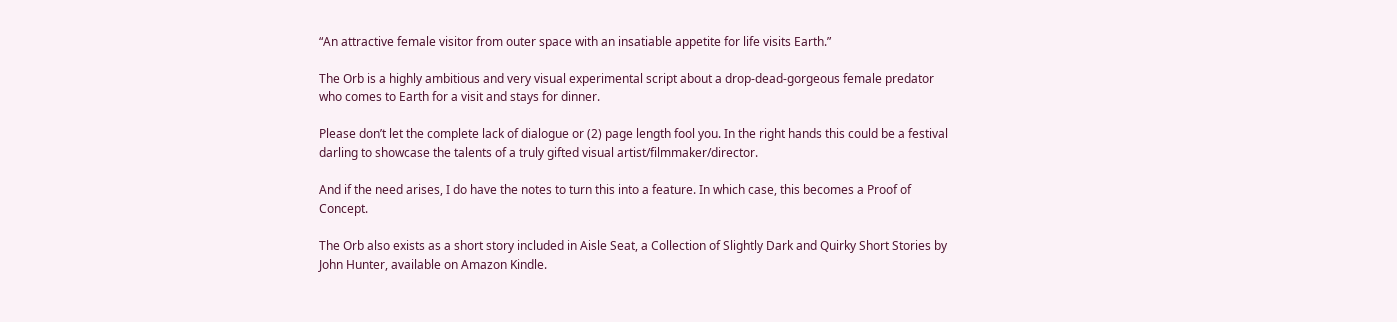“An attractive female visitor from outer space with an insatiable appetite for life visits Earth.”

The Orb is a highly ambitious and very visual experimental script about a drop-dead-gorgeous female predator who comes to Earth for a visit and stays for dinner.

Please don’t let the complete lack of dialogue or (2) page length fool you. In the right hands this could be a festival darling to showcase the talents of a truly gifted visual artist/filmmaker/director.

And if the need arises, I do have the notes to turn this into a feature. In which case, this becomes a Proof of Concept.

The Orb also exists as a short story included in Aisle Seat, a Collection of Slightly Dark and Quirky Short Stories by John Hunter, available on Amazon Kindle.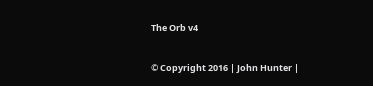The Orb v4

© Copyright 2016 | John Hunter |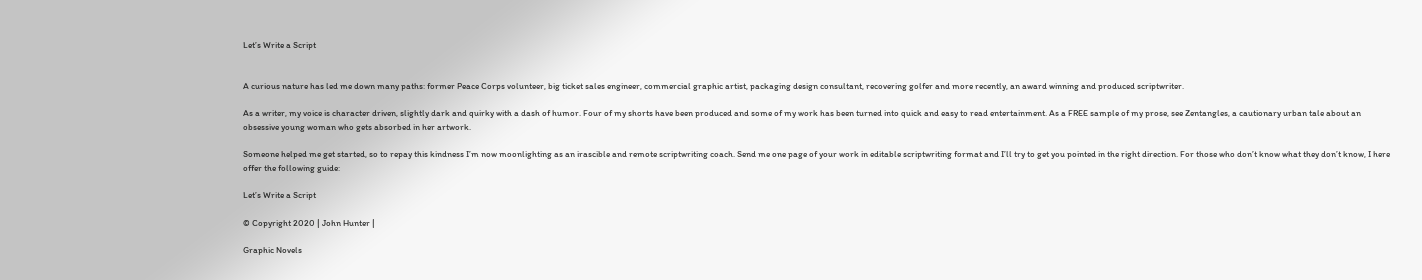Let’s Write a Script


A curious nature has led me down many paths: former Peace Corps volunteer, big ticket sales engineer, commercial graphic artist, packaging design consultant, recovering golfer and more recently, an award winning and produced scriptwriter.

As a writer, my voice is character driven, slightly dark and quirky with a dash of humor. Four of my shorts have been produced and some of my work has been turned into quick and easy to read entertainment. As a FREE sample of my prose, see Zentangles, a cautionary urban tale about an obsessive young woman who gets absorbed in her artwork.

Someone helped me get started, so to repay this kindness I’m now moonlighting as an irascible and remote scriptwriting coach. Send me one page of your work in editable scriptwriting format and I’ll try to get you pointed in the right direction. For those who don’t know what they don’t know, I here offer the following guide:

Let’s Write a Script

© Copyright 2020 | John Hunter |

Graphic Novels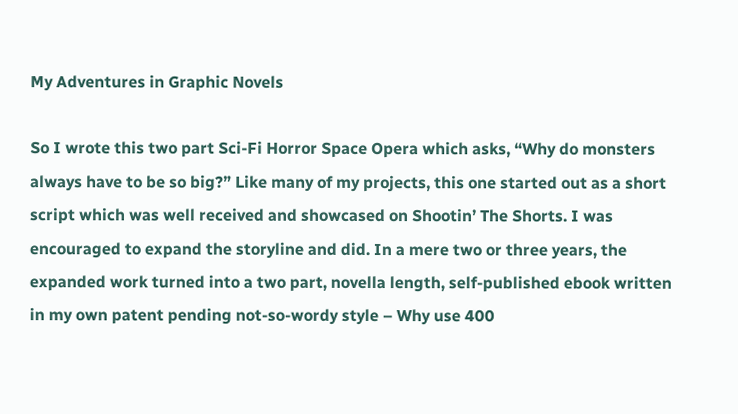My Adventures in Graphic Novels

So I wrote this two part Sci-Fi Horror Space Opera which asks, “Why do monsters always have to be so big?” Like many of my projects, this one started out as a short script which was well received and showcased on Shootin’ The Shorts. I was encouraged to expand the storyline and did. In a mere two or three years, the expanded work turned into a two part, novella length, self-published ebook written in my own patent pending not-so-wordy style – Why use 400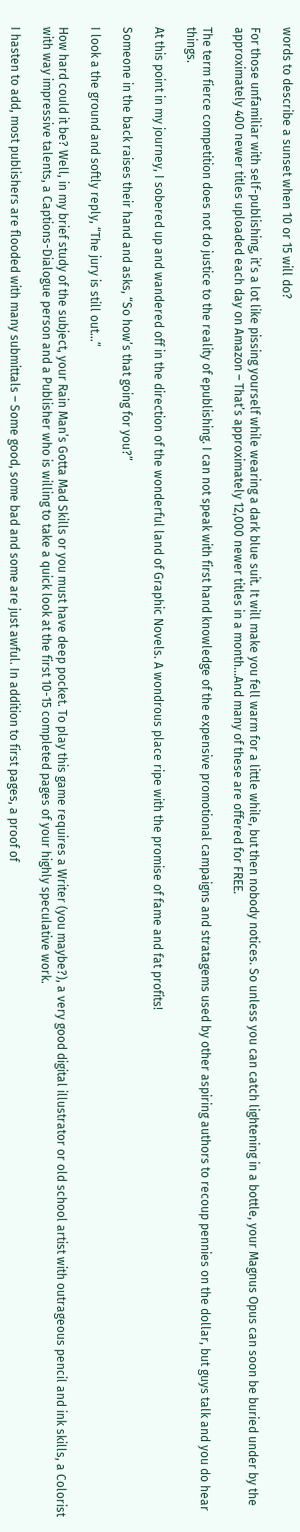words to describe a sunset when 10 or 15 will do?

For those unfamiliar with self-publishing, it’s a lot like pissing yourself while wearing a dark blue suit. It will make you fell warm for a little while, but then nobody notices. So unless you can catch lightening in a bottle, your Magnus Opus can soon be buried under by the approximately 400 newer titles uploaded each day on Amazon – That’s approximately 12,000 newer titles in a month…And many of these are offered for FREE.

The term fierce competition does not do justice to the reality of epublishing. I can not speak with first hand knowledge of the expensive promotional campaigns and stratagems used by other aspiring authors to recoup pennies on the dollar, but guys talk and you do hear things.

At this point in my journey, I sobered up and wandered off in the direction of the wonderful land of Graphic Novels. A wondrous place ripe with the promise of fame and fat profits!

Someone in the back raises their hand and asks, “So how’s that going for you?”

I look a the ground and softly reply, “The jury is still out…”

How hard could it be? Well, in my brief study of the subject, your Rain Man’s Gotta Mad Skills or you must have deep pocket. To play this game requires a Writer (you maybe?), a very good digital illustrator or old school artist with outrageous pencil and ink skills, a Colorist with way impressive talents, a Captions-Dialogue person and a Publisher who is willing to take a quick look at the first 10-15 completed pages of your highly speculative work.

I hasten to add, most publishers are flooded with many submittals – Some good, some bad and some are just awful. In addition to first pages, a proof of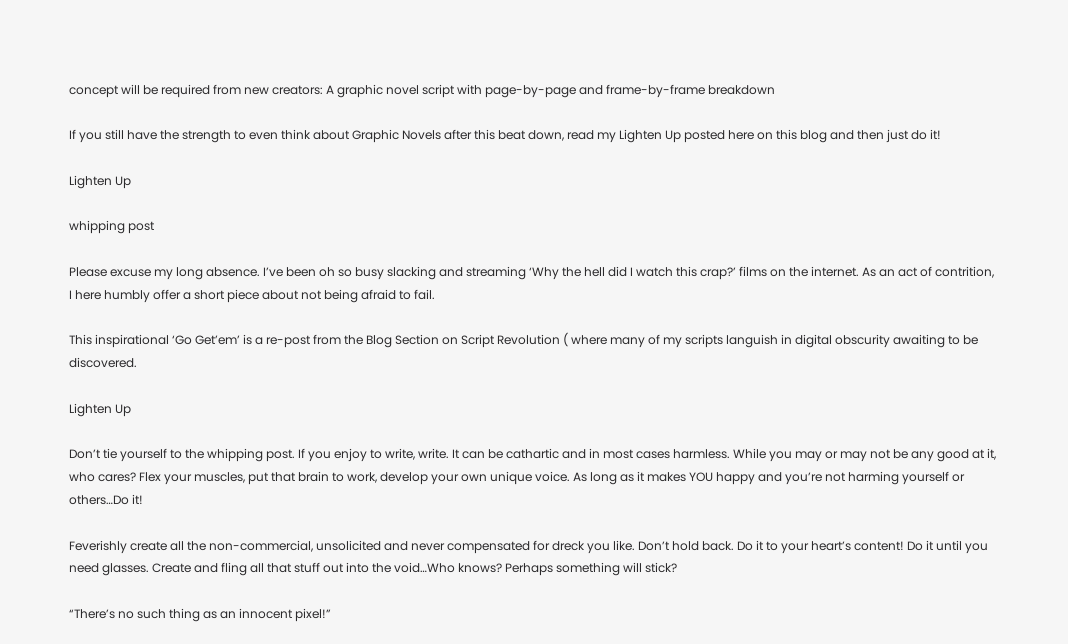concept will be required from new creators: A graphic novel script with page-by-page and frame-by-frame breakdown

If you still have the strength to even think about Graphic Novels after this beat down, read my Lighten Up posted here on this blog and then just do it!

Lighten Up

whipping post

Please excuse my long absence. I’ve been oh so busy slacking and streaming ‘Why the hell did I watch this crap?’ films on the internet. As an act of contrition, I here humbly offer a short piece about not being afraid to fail.

This inspirational ‘Go Get’em’ is a re-post from the Blog Section on Script Revolution ( where many of my scripts languish in digital obscurity awaiting to be discovered.

Lighten Up

Don’t tie yourself to the whipping post. If you enjoy to write, write. It can be cathartic and in most cases harmless. While you may or may not be any good at it, who cares? Flex your muscles, put that brain to work, develop your own unique voice. As long as it makes YOU happy and you’re not harming yourself or others…Do it!

Feverishly create all the non-commercial, unsolicited and never compensated for dreck you like. Don’t hold back. Do it to your heart’s content! Do it until you need glasses. Create and fling all that stuff out into the void…Who knows? Perhaps something will stick?

“There’s no such thing as an innocent pixel!”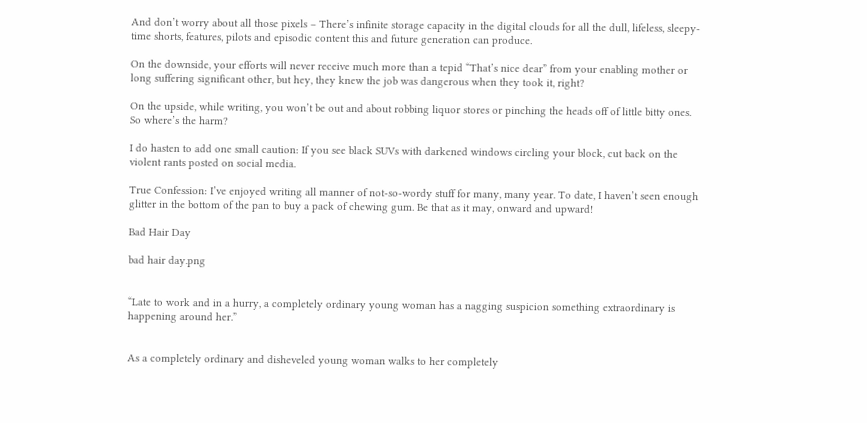And don’t worry about all those pixels – There’s infinite storage capacity in the digital clouds for all the dull, lifeless, sleepy-time shorts, features, pilots and episodic content this and future generation can produce.

On the downside, your efforts will never receive much more than a tepid “That’s nice dear” from your enabling mother or long suffering significant other, but hey, they knew the job was dangerous when they took it, right?

On the upside, while writing, you won’t be out and about robbing liquor stores or pinching the heads off of little bitty ones. So where’s the harm?

I do hasten to add one small caution: If you see black SUVs with darkened windows circling your block, cut back on the violent rants posted on social media.

True Confession: I’ve enjoyed writing all manner of not-so-wordy stuff for many, many year. To date, I haven’t seen enough glitter in the bottom of the pan to buy a pack of chewing gum. Be that as it may, onward and upward!

Bad Hair Day

bad hair day.png


“Late to work and in a hurry, a completely ordinary young woman has a nagging suspicion something extraordinary is happening around her.”


As a completely ordinary and disheveled young woman walks to her completely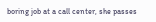boring job at a call center, she passes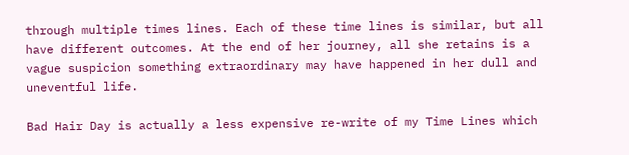through multiple times lines. Each of these time lines is similar, but all have different outcomes. At the end of her journey, all she retains is a vague suspicion something extraordinary may have happened in her dull and uneventful life.

Bad Hair Day is actually a less expensive re-write of my Time Lines which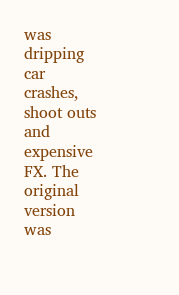was dripping car crashes, shoot outs and expensive FX. The original version was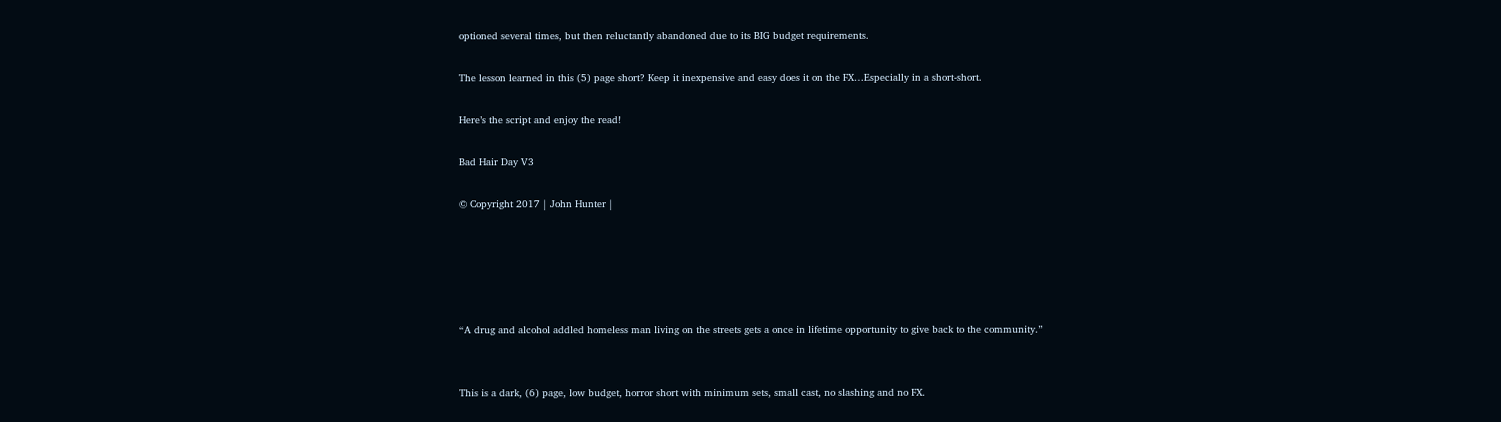optioned several times, but then reluctantly abandoned due to its BIG budget requirements.

The lesson learned in this (5) page short? Keep it inexpensive and easy does it on the FX…Especially in a short-short.

Here’s the script and enjoy the read!

Bad Hair Day V3

© Copyright 2017 | John Hunter |





“A drug and alcohol addled homeless man living on the streets gets a once in lifetime opportunity to give back to the community.”


This is a dark, (6) page, low budget, horror short with minimum sets, small cast, no slashing and no FX.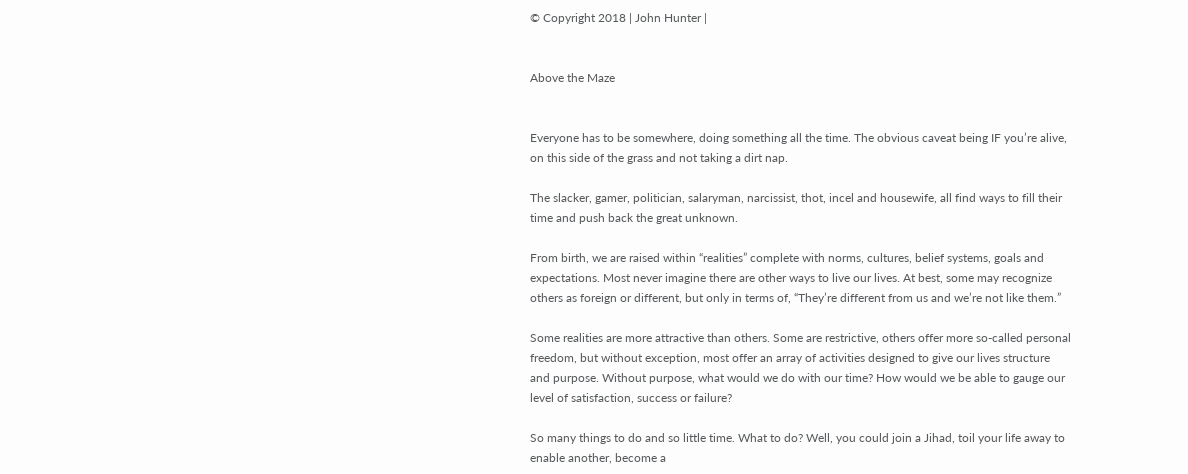© Copyright 2018 | John Hunter |


Above the Maze


Everyone has to be somewhere, doing something all the time. The obvious caveat being IF you’re alive, on this side of the grass and not taking a dirt nap.

The slacker, gamer, politician, salaryman, narcissist, thot, incel and housewife, all find ways to fill their time and push back the great unknown.

From birth, we are raised within “realities” complete with norms, cultures, belief systems, goals and expectations. Most never imagine there are other ways to live our lives. At best, some may recognize others as foreign or different, but only in terms of, “They’re different from us and we’re not like them.”

Some realities are more attractive than others. Some are restrictive, others offer more so-called personal freedom, but without exception, most offer an array of activities designed to give our lives structure and purpose. Without purpose, what would we do with our time? How would we be able to gauge our level of satisfaction, success or failure?

So many things to do and so little time. What to do? Well, you could join a Jihad, toil your life away to enable another, become a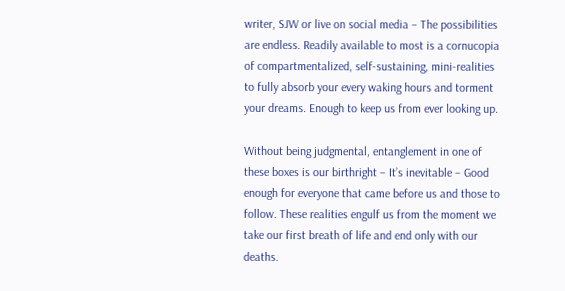writer, SJW or live on social media – The possibilities are endless. Readily available to most is a cornucopia of compartmentalized, self-sustaining, mini-realities to fully absorb your every waking hours and torment your dreams. Enough to keep us from ever looking up.

Without being judgmental, entanglement in one of these boxes is our birthright – It’s inevitable – Good enough for everyone that came before us and those to follow. These realities engulf us from the moment we take our first breath of life and end only with our deaths.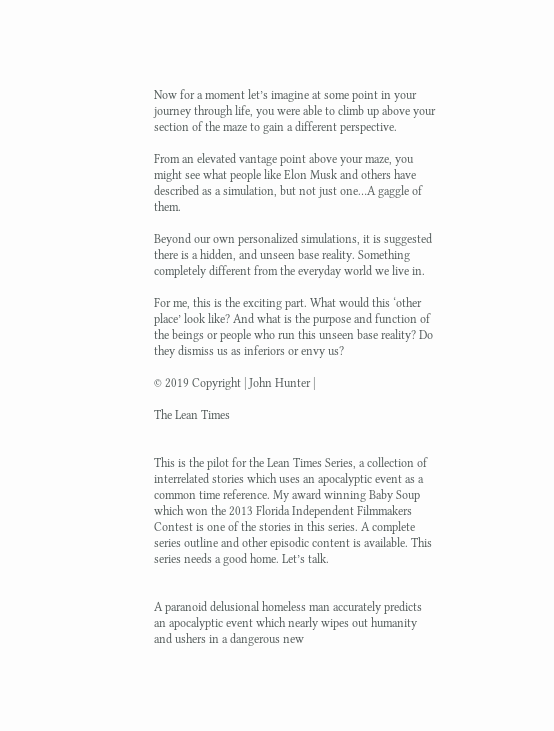Now for a moment let’s imagine at some point in your journey through life, you were able to climb up above your section of the maze to gain a different perspective.

From an elevated vantage point above your maze, you might see what people like Elon Musk and others have described as a simulation, but not just one…A gaggle of them.

Beyond our own personalized simulations, it is suggested there is a hidden, and unseen base reality. Something completely different from the everyday world we live in.

For me, this is the exciting part. What would this ‘other place’ look like? And what is the purpose and function of the beings or people who run this unseen base reality? Do they dismiss us as inferiors or envy us?

© 2019 Copyright | John Hunter |

The Lean Times


This is the pilot for the Lean Times Series, a collection of interrelated stories which uses an apocalyptic event as a common time reference. My award winning Baby Soup which won the 2013 Florida Independent Filmmakers Contest is one of the stories in this series. A complete series outline and other episodic content is available. This series needs a good home. Let’s talk.


A paranoid delusional homeless man accurately predicts an apocalyptic event which nearly wipes out humanity and ushers in a dangerous new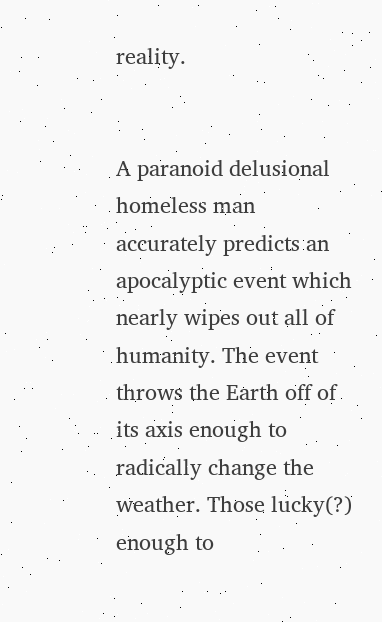reality.


A paranoid delusional homeless man accurately predicts an apocalyptic event which nearly wipes out all of humanity. The event throws the Earth off of its axis enough to radically change the weather. Those lucky(?) enough to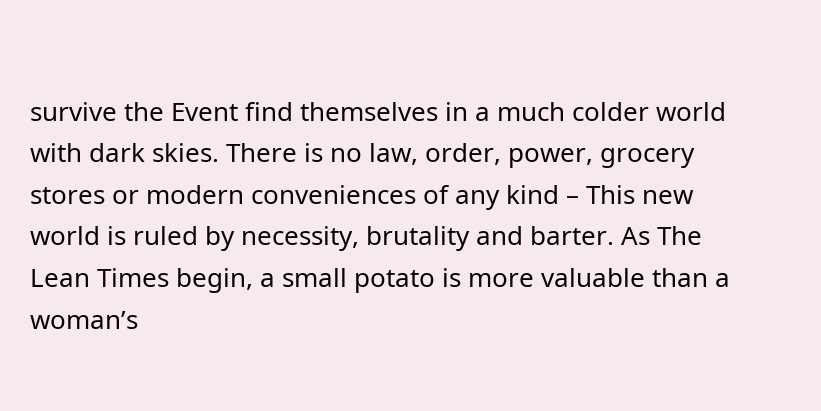survive the Event find themselves in a much colder world with dark skies. There is no law, order, power, grocery stores or modern conveniences of any kind – This new world is ruled by necessity, brutality and barter. As The Lean Times begin, a small potato is more valuable than a woman’s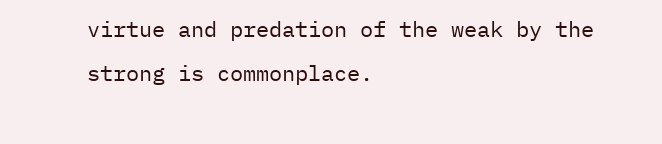virtue and predation of the weak by the strong is commonplace.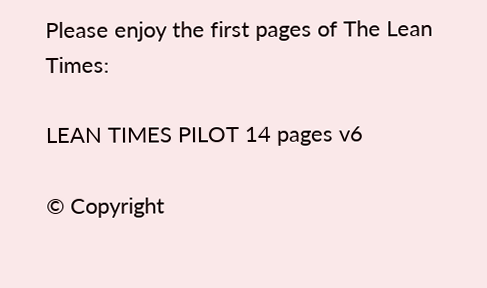Please enjoy the first pages of The Lean Times:

LEAN TIMES PILOT 14 pages v6

© Copyright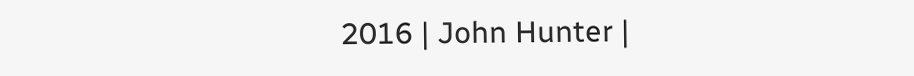2016 | John Hunter |